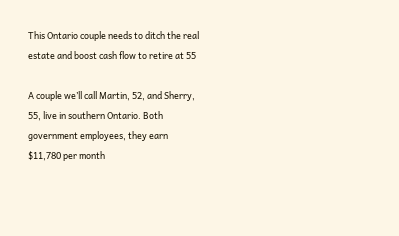This Ontario couple needs to ditch the real estate and boost cash flow to retire at 55

A couple we’ll call Martin, 52, and Sherry, 55, live in southern Ontario. Both government employees, they earn $11,780 per month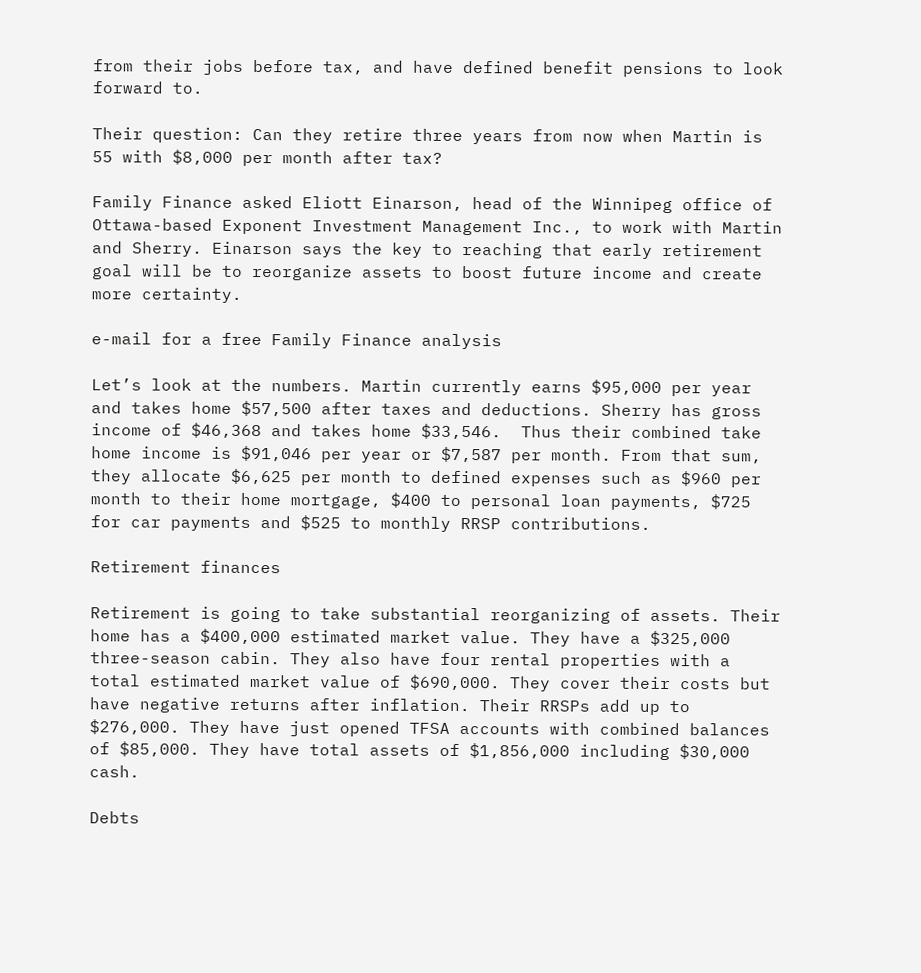from their jobs before tax, and have defined benefit pensions to look forward to.

Their question: Can they retire three years from now when Martin is 55 with $8,000 per month after tax?

Family Finance asked Eliott Einarson, head of the Winnipeg office of Ottawa-based Exponent Investment Management Inc., to work with Martin and Sherry. Einarson says the key to reaching that early retirement goal will be to reorganize assets to boost future income and create more certainty.

e-mail for a free Family Finance analysis

Let’s look at the numbers. Martin currently earns $95,000 per year and takes home $57,500 after taxes and deductions. Sherry has gross income of $46,368 and takes home $33,546.  Thus their combined take home income is $91,046 per year or $7,587 per month. From that sum, they allocate $6,625 per month to defined expenses such as $960 per month to their home mortgage, $400 to personal loan payments, $725 for car payments and $525 to monthly RRSP contributions.

Retirement finances

Retirement is going to take substantial reorganizing of assets. Their home has a $400,000 estimated market value. They have a $325,000 three-season cabin. They also have four rental properties with a total estimated market value of $690,000. They cover their costs but have negative returns after inflation. Their RRSPs add up to $276,000. They have just opened TFSA accounts with combined balances of $85,000. They have total assets of $1,856,000 including $30,000 cash.

Debts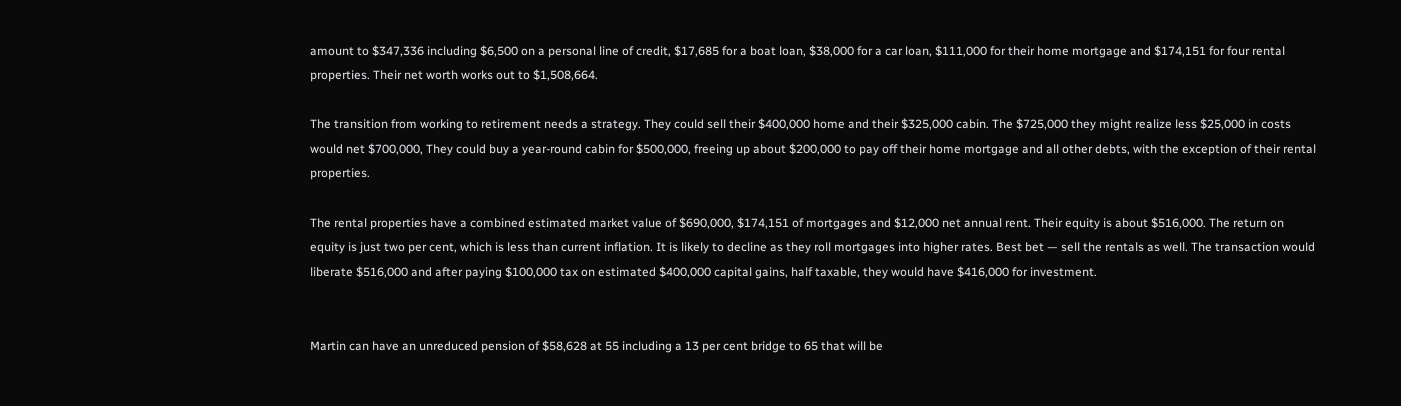amount to $347,336 including $6,500 on a personal line of credit, $17,685 for a boat loan, $38,000 for a car loan, $111,000 for their home mortgage and $174,151 for four rental properties. Their net worth works out to $1,508,664.

The transition from working to retirement needs a strategy. They could sell their $400,000 home and their $325,000 cabin. The $725,000 they might realize less $25,000 in costs would net $700,000, They could buy a year-round cabin for $500,000, freeing up about $200,000 to pay off their home mortgage and all other debts, with the exception of their rental properties.

The rental properties have a combined estimated market value of $690,000, $174,151 of mortgages and $12,000 net annual rent. Their equity is about $516,000. The return on equity is just two per cent, which is less than current inflation. It is likely to decline as they roll mortgages into higher rates. Best bet — sell the rentals as well. The transaction would liberate $516,000 and after paying $100,000 tax on estimated $400,000 capital gains, half taxable, they would have $416,000 for investment.


Martin can have an unreduced pension of $58,628 at 55 including a 13 per cent bridge to 65 that will be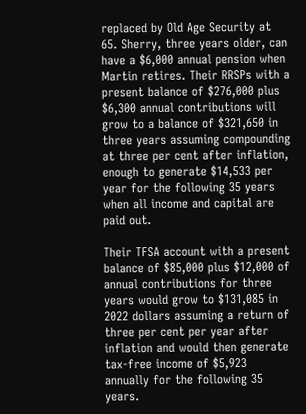replaced by Old Age Security at 65. Sherry, three years older, can have a $6,000 annual pension when Martin retires. Their RRSPs with a present balance of $276,000 plus $6,300 annual contributions will grow to a balance of $321,650 in three years assuming compounding at three per cent after inflation, enough to generate $14,533 per year for the following 35 years when all income and capital are paid out.

Their TFSA account with a present balance of $85,000 plus $12,000 of annual contributions for three years would grow to $131,085 in 2022 dollars assuming a return of three per cent per year after inflation and would then generate tax-free income of $5,923 annually for the following 35 years.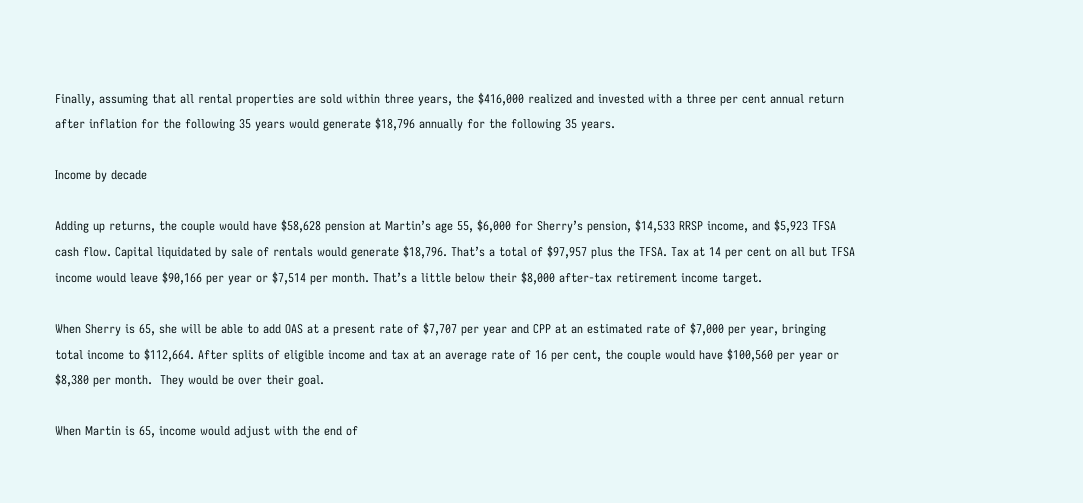Finally, assuming that all rental properties are sold within three years, the $416,000 realized and invested with a three per cent annual return after inflation for the following 35 years would generate $18,796 annually for the following 35 years.

Income by decade

Adding up returns, the couple would have $58,628 pension at Martin’s age 55, $6,000 for Sherry’s pension, $14,533 RRSP income, and $5,923 TFSA cash flow. Capital liquidated by sale of rentals would generate $18,796. That’s a total of $97,957 plus the TFSA. Tax at 14 per cent on all but TFSA income would leave $90,166 per year or $7,514 per month. That’s a little below their $8,000 after-tax retirement income target.

When Sherry is 65, she will be able to add OAS at a present rate of $7,707 per year and CPP at an estimated rate of $7,000 per year, bringing total income to $112,664. After splits of eligible income and tax at an average rate of 16 per cent, the couple would have $100,560 per year or $8,380 per month.  They would be over their goal.

When Martin is 65, income would adjust with the end of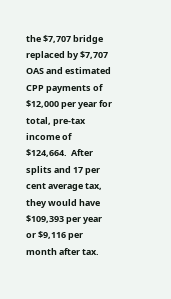the $7,707 bridge replaced by $7,707 OAS and estimated CPP payments of $12,000 per year for total, pre-tax income of $124,664.  After splits and 17 per cent average tax, they would have $109,393 per year or $9,116 per month after tax.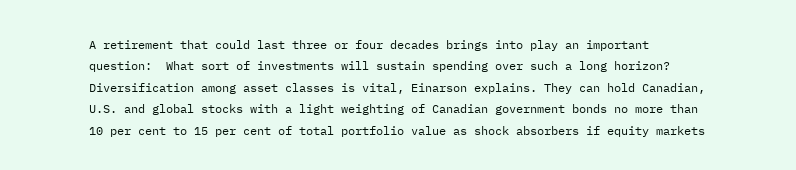A retirement that could last three or four decades brings into play an important question:  What sort of investments will sustain spending over such a long horizon? Diversification among asset classes is vital, Einarson explains. They can hold Canadian, U.S. and global stocks with a light weighting of Canadian government bonds no more than 10 per cent to 15 per cent of total portfolio value as shock absorbers if equity markets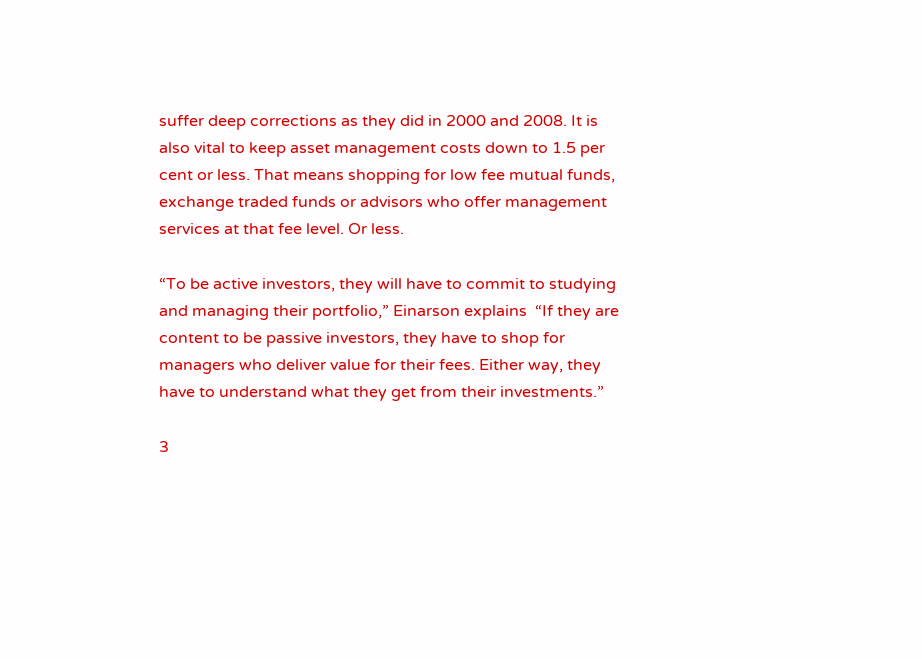suffer deep corrections as they did in 2000 and 2008. It is also vital to keep asset management costs down to 1.5 per cent or less. That means shopping for low fee mutual funds, exchange traded funds or advisors who offer management services at that fee level. Or less.

“To be active investors, they will have to commit to studying and managing their portfolio,” Einarson explains  “If they are content to be passive investors, they have to shop for managers who deliver value for their fees. Either way, they have to understand what they get from their investments.”

3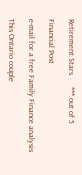Retirement Stars      *** out of 5

Financial Post

e-mail for a free Family Finance analysis

This Ontario couple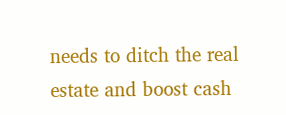needs to ditch the real estate and boost cash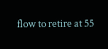flow to retire at 55